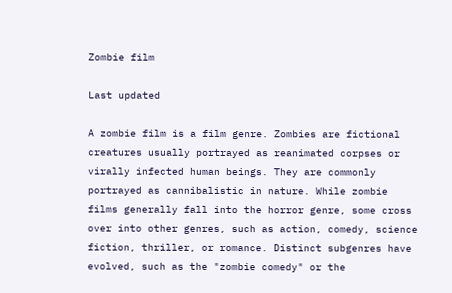Zombie film

Last updated

A zombie film is a film genre. Zombies are fictional creatures usually portrayed as reanimated corpses or virally infected human beings. They are commonly portrayed as cannibalistic in nature. While zombie films generally fall into the horror genre, some cross over into other genres, such as action, comedy, science fiction, thriller, or romance. Distinct subgenres have evolved, such as the "zombie comedy" or the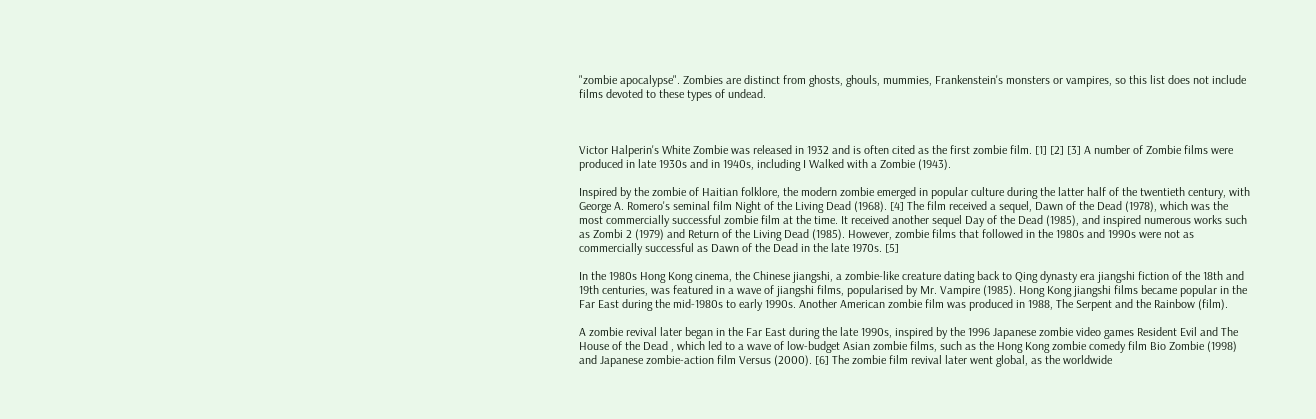"zombie apocalypse". Zombies are distinct from ghosts, ghouls, mummies, Frankenstein's monsters or vampires, so this list does not include films devoted to these types of undead.



Victor Halperin's White Zombie was released in 1932 and is often cited as the first zombie film. [1] [2] [3] A number of Zombie films were produced in late 1930s and in 1940s, including I Walked with a Zombie (1943).

Inspired by the zombie of Haitian folklore, the modern zombie emerged in popular culture during the latter half of the twentieth century, with George A. Romero's seminal film Night of the Living Dead (1968). [4] The film received a sequel, Dawn of the Dead (1978), which was the most commercially successful zombie film at the time. It received another sequel Day of the Dead (1985), and inspired numerous works such as Zombi 2 (1979) and Return of the Living Dead (1985). However, zombie films that followed in the 1980s and 1990s were not as commercially successful as Dawn of the Dead in the late 1970s. [5]

In the 1980s Hong Kong cinema, the Chinese jiangshi, a zombie-like creature dating back to Qing dynasty era jiangshi fiction of the 18th and 19th centuries, was featured in a wave of jiangshi films, popularised by Mr. Vampire (1985). Hong Kong jiangshi films became popular in the Far East during the mid-1980s to early 1990s. Another American zombie film was produced in 1988, The Serpent and the Rainbow (film).

A zombie revival later began in the Far East during the late 1990s, inspired by the 1996 Japanese zombie video games Resident Evil and The House of the Dead , which led to a wave of low-budget Asian zombie films, such as the Hong Kong zombie comedy film Bio Zombie (1998) and Japanese zombie-action film Versus (2000). [6] The zombie film revival later went global, as the worldwide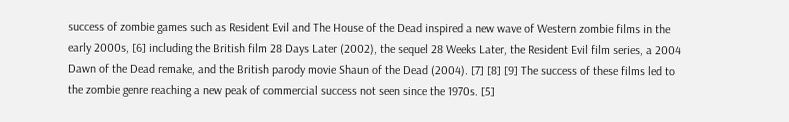success of zombie games such as Resident Evil and The House of the Dead inspired a new wave of Western zombie films in the early 2000s, [6] including the British film 28 Days Later (2002), the sequel 28 Weeks Later, the Resident Evil film series, a 2004 Dawn of the Dead remake, and the British parody movie Shaun of the Dead (2004). [7] [8] [9] The success of these films led to the zombie genre reaching a new peak of commercial success not seen since the 1970s. [5]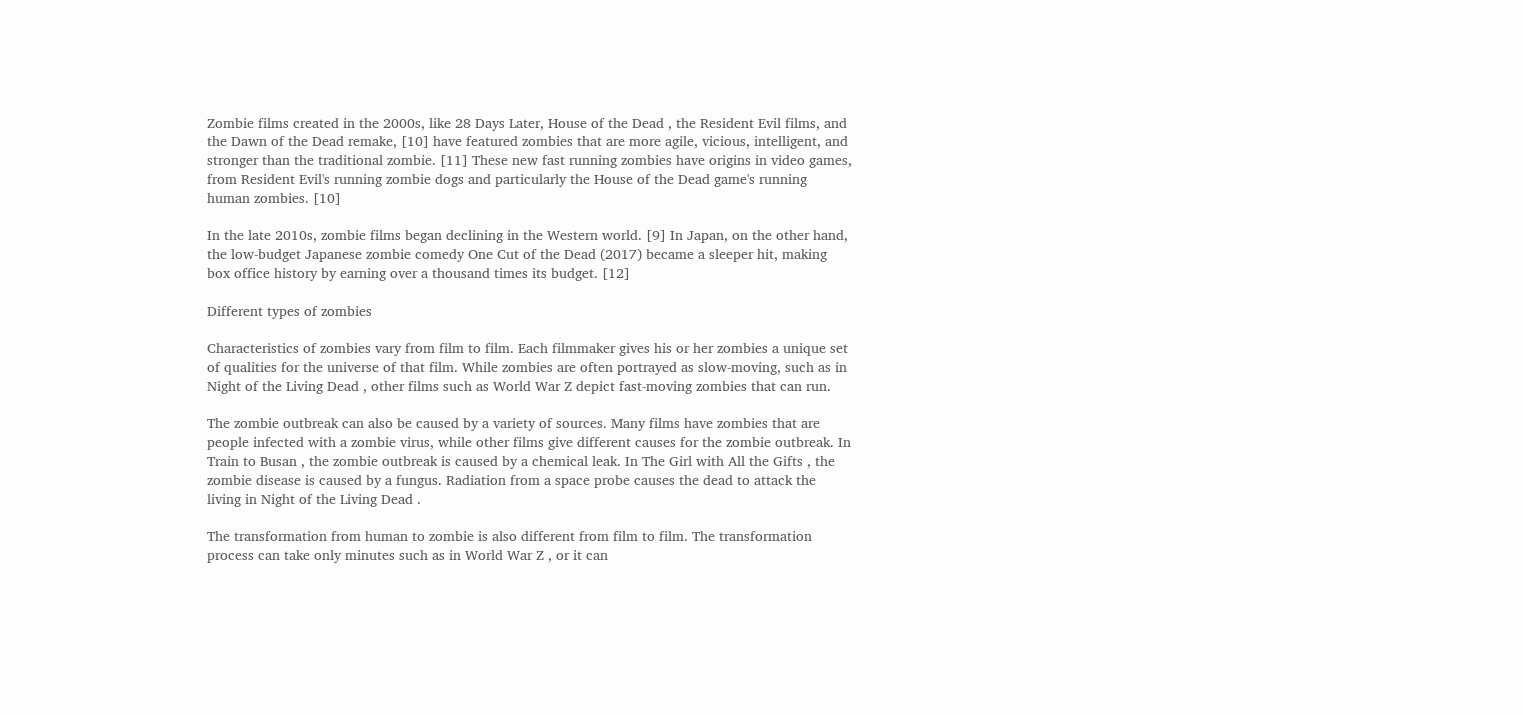Zombie films created in the 2000s, like 28 Days Later, House of the Dead , the Resident Evil films, and the Dawn of the Dead remake, [10] have featured zombies that are more agile, vicious, intelligent, and stronger than the traditional zombie. [11] These new fast running zombies have origins in video games, from Resident Evil's running zombie dogs and particularly the House of the Dead game's running human zombies. [10]

In the late 2010s, zombie films began declining in the Western world. [9] In Japan, on the other hand, the low-budget Japanese zombie comedy One Cut of the Dead (2017) became a sleeper hit, making box office history by earning over a thousand times its budget. [12]

Different types of zombies

Characteristics of zombies vary from film to film. Each filmmaker gives his or her zombies a unique set of qualities for the universe of that film. While zombies are often portrayed as slow-moving, such as in Night of the Living Dead , other films such as World War Z depict fast-moving zombies that can run.

The zombie outbreak can also be caused by a variety of sources. Many films have zombies that are people infected with a zombie virus, while other films give different causes for the zombie outbreak. In Train to Busan , the zombie outbreak is caused by a chemical leak. In The Girl with All the Gifts , the zombie disease is caused by a fungus. Radiation from a space probe causes the dead to attack the living in Night of the Living Dead .

The transformation from human to zombie is also different from film to film. The transformation process can take only minutes such as in World War Z , or it can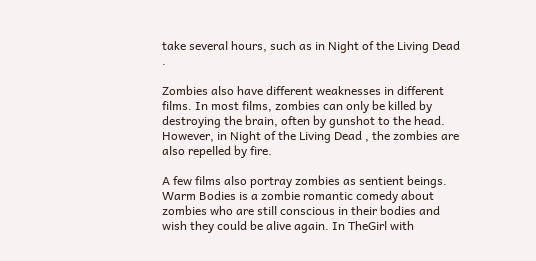take several hours, such as in Night of the Living Dead .

Zombies also have different weaknesses in different films. In most films, zombies can only be killed by destroying the brain, often by gunshot to the head. However, in Night of the Living Dead , the zombies are also repelled by fire.

A few films also portray zombies as sentient beings. Warm Bodies is a zombie romantic comedy about zombies who are still conscious in their bodies and wish they could be alive again. In TheGirl with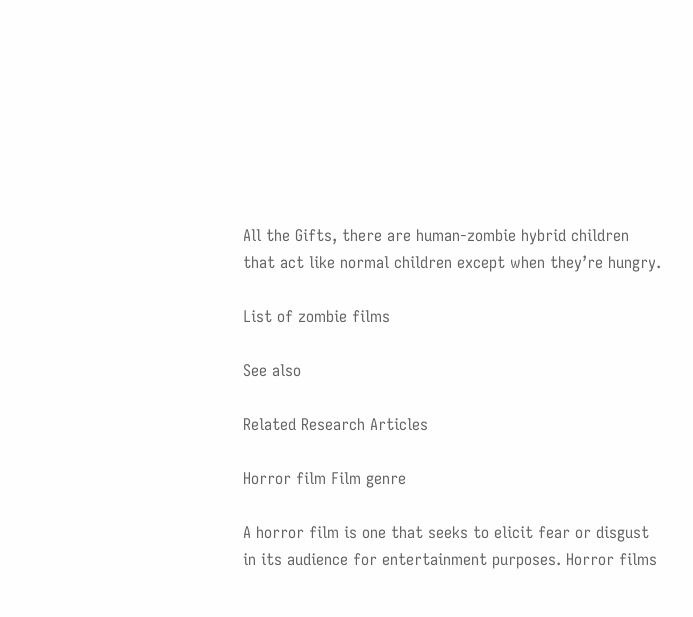All the Gifts, there are human-zombie hybrid children that act like normal children except when they’re hungry.

List of zombie films

See also

Related Research Articles

Horror film Film genre

A horror film is one that seeks to elicit fear or disgust in its audience for entertainment purposes. Horror films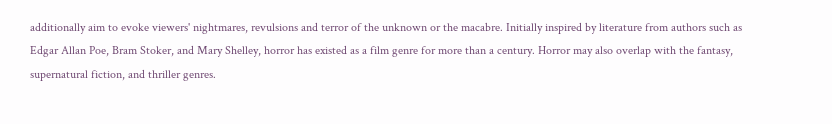additionally aim to evoke viewers' nightmares, revulsions and terror of the unknown or the macabre. Initially inspired by literature from authors such as Edgar Allan Poe, Bram Stoker, and Mary Shelley, horror has existed as a film genre for more than a century. Horror may also overlap with the fantasy, supernatural fiction, and thriller genres.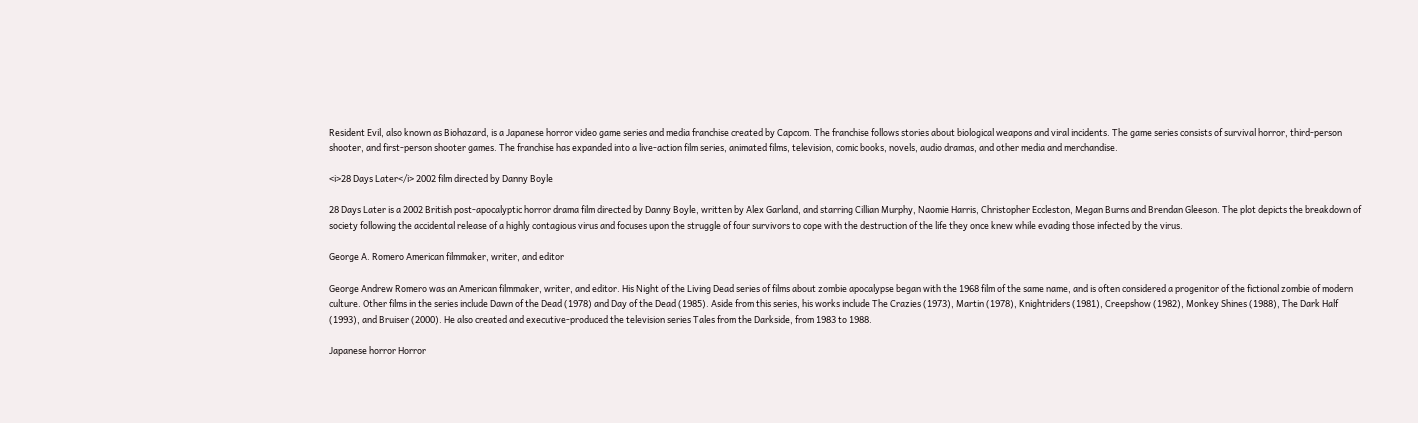Resident Evil, also known as Biohazard, is a Japanese horror video game series and media franchise created by Capcom. The franchise follows stories about biological weapons and viral incidents. The game series consists of survival horror, third-person shooter, and first-person shooter games. The franchise has expanded into a live-action film series, animated films, television, comic books, novels, audio dramas, and other media and merchandise.

<i>28 Days Later</i> 2002 film directed by Danny Boyle

28 Days Later is a 2002 British post-apocalyptic horror drama film directed by Danny Boyle, written by Alex Garland, and starring Cillian Murphy, Naomie Harris, Christopher Eccleston, Megan Burns and Brendan Gleeson. The plot depicts the breakdown of society following the accidental release of a highly contagious virus and focuses upon the struggle of four survivors to cope with the destruction of the life they once knew while evading those infected by the virus.

George A. Romero American filmmaker, writer, and editor

George Andrew Romero was an American filmmaker, writer, and editor. His Night of the Living Dead series of films about zombie apocalypse began with the 1968 film of the same name, and is often considered a progenitor of the fictional zombie of modern culture. Other films in the series include Dawn of the Dead (1978) and Day of the Dead (1985). Aside from this series, his works include The Crazies (1973), Martin (1978), Knightriders (1981), Creepshow (1982), Monkey Shines (1988), The Dark Half (1993), and Bruiser (2000). He also created and executive-produced the television series Tales from the Darkside, from 1983 to 1988.

Japanese horror Horror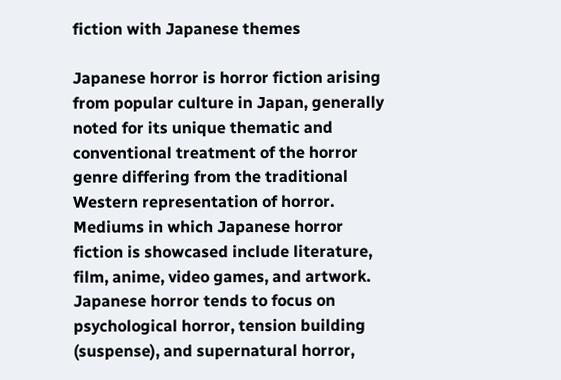fiction with Japanese themes

Japanese horror is horror fiction arising from popular culture in Japan, generally noted for its unique thematic and conventional treatment of the horror genre differing from the traditional Western representation of horror. Mediums in which Japanese horror fiction is showcased include literature, film, anime, video games, and artwork. Japanese horror tends to focus on psychological horror, tension building (suspense), and supernatural horror,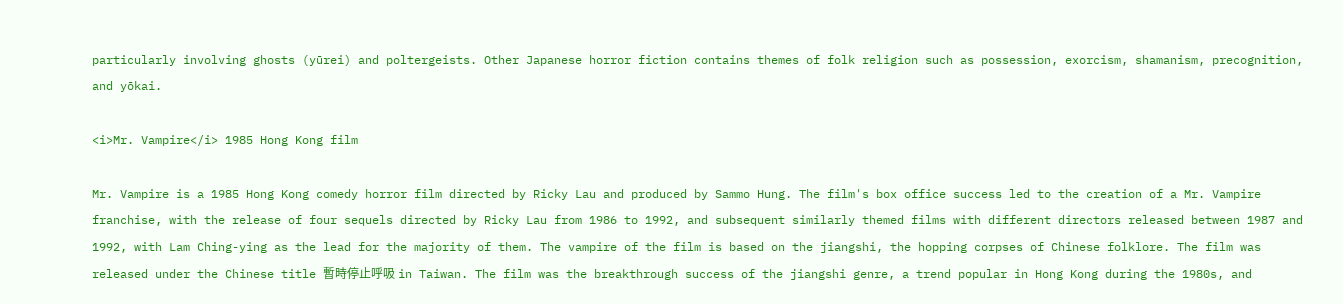particularly involving ghosts (yūrei) and poltergeists. Other Japanese horror fiction contains themes of folk religion such as possession, exorcism, shamanism, precognition, and yōkai.

<i>Mr. Vampire</i> 1985 Hong Kong film

Mr. Vampire is a 1985 Hong Kong comedy horror film directed by Ricky Lau and produced by Sammo Hung. The film's box office success led to the creation of a Mr. Vampire franchise, with the release of four sequels directed by Ricky Lau from 1986 to 1992, and subsequent similarly themed films with different directors released between 1987 and 1992, with Lam Ching-ying as the lead for the majority of them. The vampire of the film is based on the jiangshi, the hopping corpses of Chinese folklore. The film was released under the Chinese title 暫時停止呼吸 in Taiwan. The film was the breakthrough success of the jiangshi genre, a trend popular in Hong Kong during the 1980s, and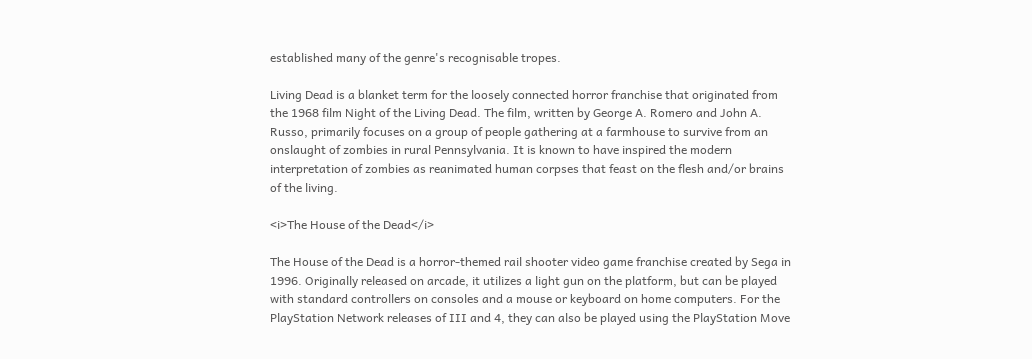established many of the genre's recognisable tropes.

Living Dead is a blanket term for the loosely connected horror franchise that originated from the 1968 film Night of the Living Dead. The film, written by George A. Romero and John A. Russo, primarily focuses on a group of people gathering at a farmhouse to survive from an onslaught of zombies in rural Pennsylvania. It is known to have inspired the modern interpretation of zombies as reanimated human corpses that feast on the flesh and/or brains of the living.

<i>The House of the Dead</i>

The House of the Dead is a horror-themed rail shooter video game franchise created by Sega in 1996. Originally released on arcade, it utilizes a light gun on the platform, but can be played with standard controllers on consoles and a mouse or keyboard on home computers. For the PlayStation Network releases of III and 4, they can also be played using the PlayStation Move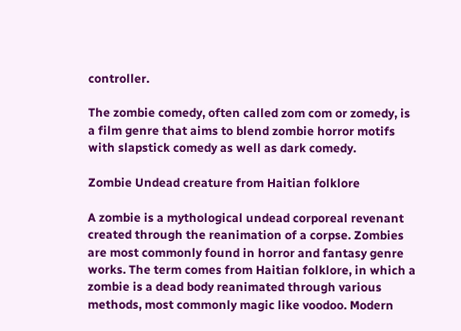controller.

The zombie comedy, often called zom com or zomedy, is a film genre that aims to blend zombie horror motifs with slapstick comedy as well as dark comedy.

Zombie Undead creature from Haitian folklore

A zombie is a mythological undead corporeal revenant created through the reanimation of a corpse. Zombies are most commonly found in horror and fantasy genre works. The term comes from Haitian folklore, in which a zombie is a dead body reanimated through various methods, most commonly magic like voodoo. Modern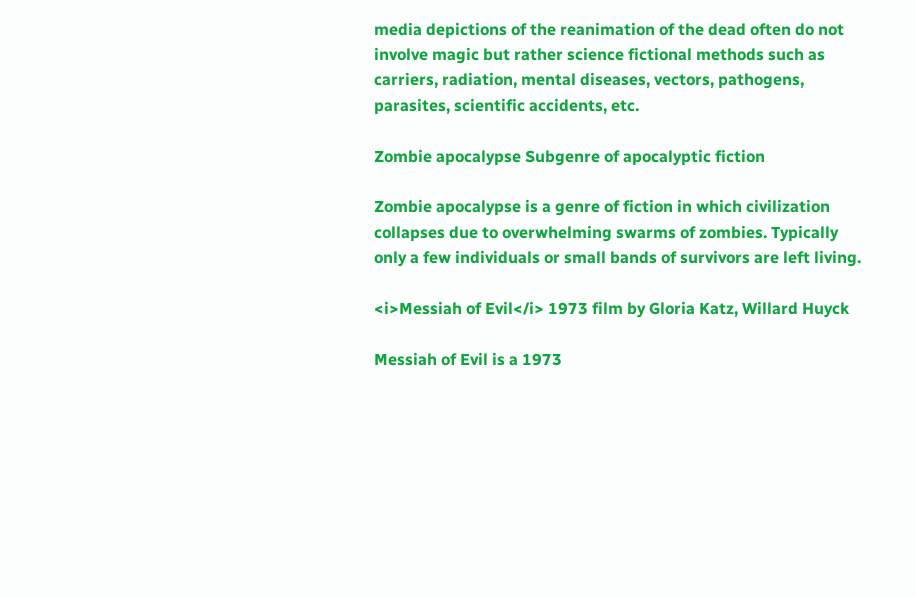media depictions of the reanimation of the dead often do not involve magic but rather science fictional methods such as carriers, radiation, mental diseases, vectors, pathogens, parasites, scientific accidents, etc.

Zombie apocalypse Subgenre of apocalyptic fiction

Zombie apocalypse is a genre of fiction in which civilization collapses due to overwhelming swarms of zombies. Typically only a few individuals or small bands of survivors are left living.

<i>Messiah of Evil</i> 1973 film by Gloria Katz, Willard Huyck

Messiah of Evil is a 1973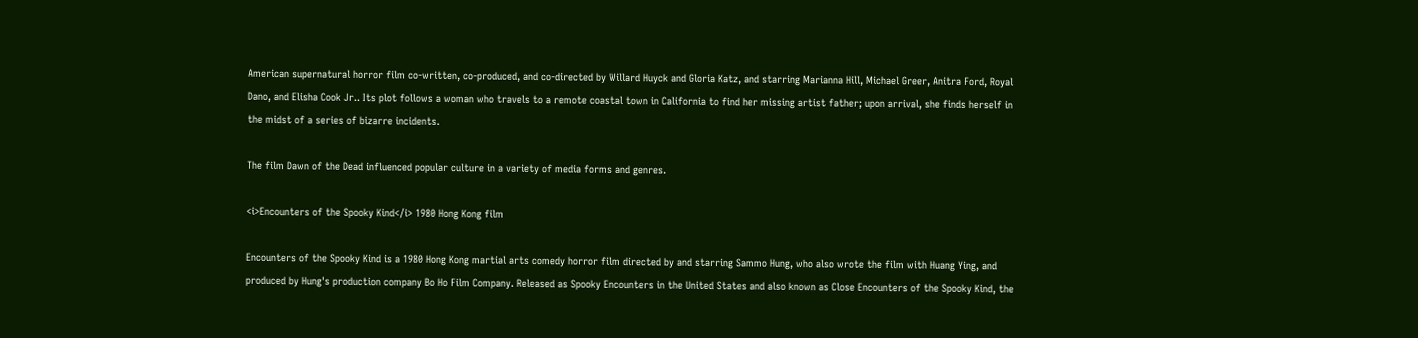American supernatural horror film co-written, co-produced, and co-directed by Willard Huyck and Gloria Katz, and starring Marianna Hill, Michael Greer, Anitra Ford, Royal Dano, and Elisha Cook Jr.. Its plot follows a woman who travels to a remote coastal town in California to find her missing artist father; upon arrival, she finds herself in the midst of a series of bizarre incidents.

The film Dawn of the Dead influenced popular culture in a variety of media forms and genres.

<i>Encounters of the Spooky Kind</i> 1980 Hong Kong film

Encounters of the Spooky Kind is a 1980 Hong Kong martial arts comedy horror film directed by and starring Sammo Hung, who also wrote the film with Huang Ying, and produced by Hung's production company Bo Ho Film Company. Released as Spooky Encounters in the United States and also known as Close Encounters of the Spooky Kind, the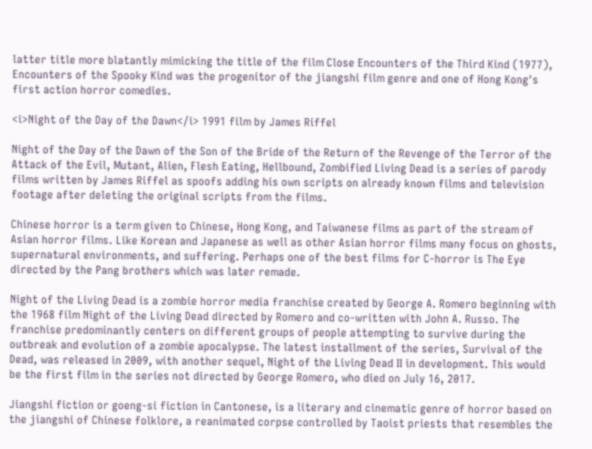latter title more blatantly mimicking the title of the film Close Encounters of the Third Kind (1977), Encounters of the Spooky Kind was the progenitor of the jiangshi film genre and one of Hong Kong's first action horror comedies.

<i>Night of the Day of the Dawn</i> 1991 film by James Riffel

Night of the Day of the Dawn of the Son of the Bride of the Return of the Revenge of the Terror of the Attack of the Evil, Mutant, Alien, Flesh Eating, Hellbound, Zombified Living Dead is a series of parody films written by James Riffel as spoofs adding his own scripts on already known films and television footage after deleting the original scripts from the films.

Chinese horror is a term given to Chinese, Hong Kong, and Taiwanese films as part of the stream of Asian horror films. Like Korean and Japanese as well as other Asian horror films many focus on ghosts, supernatural environments, and suffering. Perhaps one of the best films for C-horror is The Eye directed by the Pang brothers which was later remade.

Night of the Living Dead is a zombie horror media franchise created by George A. Romero beginning with the 1968 film Night of the Living Dead directed by Romero and co-written with John A. Russo. The franchise predominantly centers on different groups of people attempting to survive during the outbreak and evolution of a zombie apocalypse. The latest installment of the series, Survival of the Dead, was released in 2009, with another sequel, Night of the Living Dead II in development. This would be the first film in the series not directed by George Romero, who died on July 16, 2017.

Jiangshi fiction or goeng-si fiction in Cantonese, is a literary and cinematic genre of horror based on the jiangshi of Chinese folklore, a reanimated corpse controlled by Taoist priests that resembles the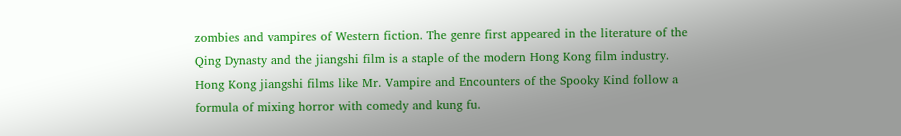zombies and vampires of Western fiction. The genre first appeared in the literature of the Qing Dynasty and the jiangshi film is a staple of the modern Hong Kong film industry. Hong Kong jiangshi films like Mr. Vampire and Encounters of the Spooky Kind follow a formula of mixing horror with comedy and kung fu.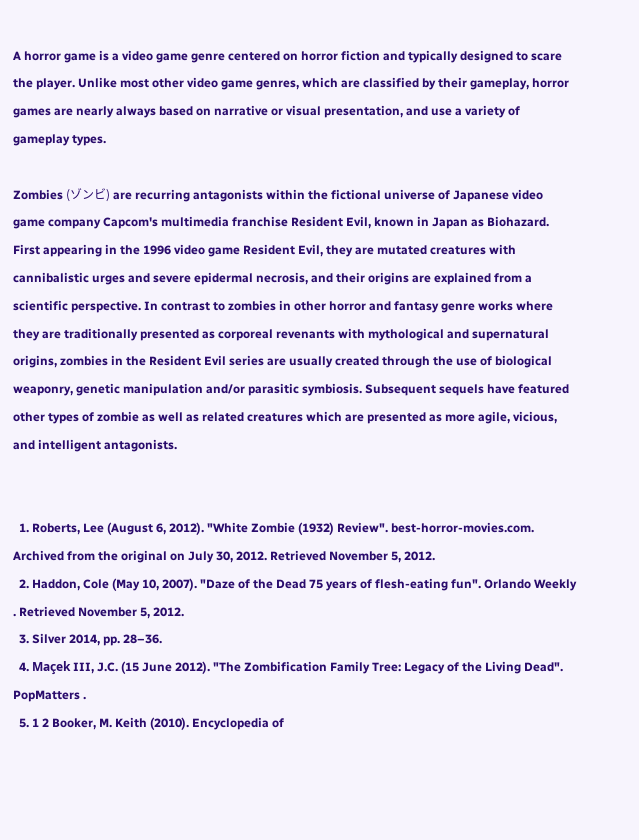A horror game is a video game genre centered on horror fiction and typically designed to scare the player. Unlike most other video game genres, which are classified by their gameplay, horror games are nearly always based on narrative or visual presentation, and use a variety of gameplay types.

Zombies (ゾンビ) are recurring antagonists within the fictional universe of Japanese video game company Capcom's multimedia franchise Resident Evil, known in Japan as Biohazard. First appearing in the 1996 video game Resident Evil, they are mutated creatures with cannibalistic urges and severe epidermal necrosis, and their origins are explained from a scientific perspective. In contrast to zombies in other horror and fantasy genre works where they are traditionally presented as corporeal revenants with mythological and supernatural origins, zombies in the Resident Evil series are usually created through the use of biological weaponry, genetic manipulation and/or parasitic symbiosis. Subsequent sequels have featured other types of zombie as well as related creatures which are presented as more agile, vicious, and intelligent antagonists.


  1. Roberts, Lee (August 6, 2012). "White Zombie (1932) Review". best-horror-movies.com. Archived from the original on July 30, 2012. Retrieved November 5, 2012.
  2. Haddon, Cole (May 10, 2007). "Daze of the Dead 75 years of flesh-eating fun". Orlando Weekly . Retrieved November 5, 2012.
  3. Silver 2014, pp. 28–36.
  4. Maçek III, J.C. (15 June 2012). "The Zombification Family Tree: Legacy of the Living Dead". PopMatters .
  5. 1 2 Booker, M. Keith (2010). Encyclopedia of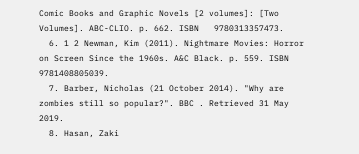Comic Books and Graphic Novels [2 volumes]: [Two Volumes]. ABC-CLIO. p. 662. ISBN   9780313357473.
  6. 1 2 Newman, Kim (2011). Nightmare Movies: Horror on Screen Since the 1960s. A&C Black. p. 559. ISBN   9781408805039.
  7. Barber, Nicholas (21 October 2014). "Why are zombies still so popular?". BBC . Retrieved 31 May 2019.
  8. Hasan, Zaki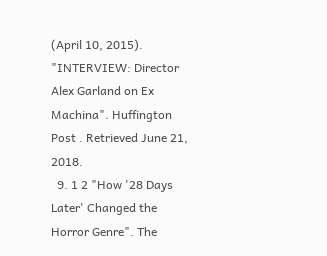(April 10, 2015). "INTERVIEW: Director Alex Garland on Ex Machina". Huffington Post . Retrieved June 21, 2018.
  9. 1 2 "How '28 Days Later' Changed the Horror Genre". The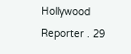Hollywood Reporter . 29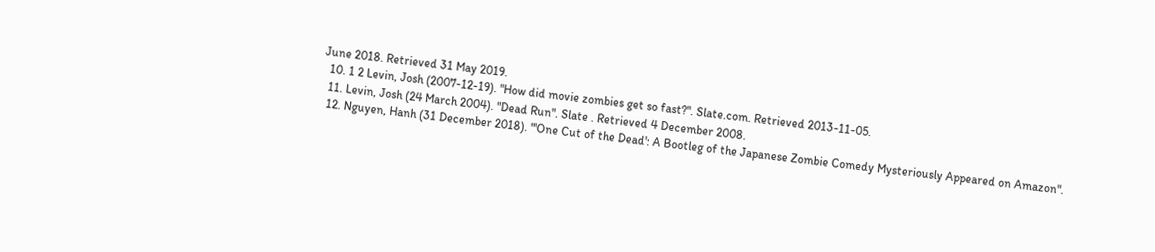June 2018. Retrieved 31 May 2019.
  10. 1 2 Levin, Josh (2007-12-19). "How did movie zombies get so fast?". Slate.com. Retrieved 2013-11-05.
  11. Levin, Josh (24 March 2004). "Dead Run". Slate . Retrieved 4 December 2008.
  12. Nguyen, Hanh (31 December 2018). "'One Cut of the Dead': A Bootleg of the Japanese Zombie Comedy Mysteriously Appeared on Amazon".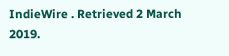IndieWire . Retrieved 2 March 2019.